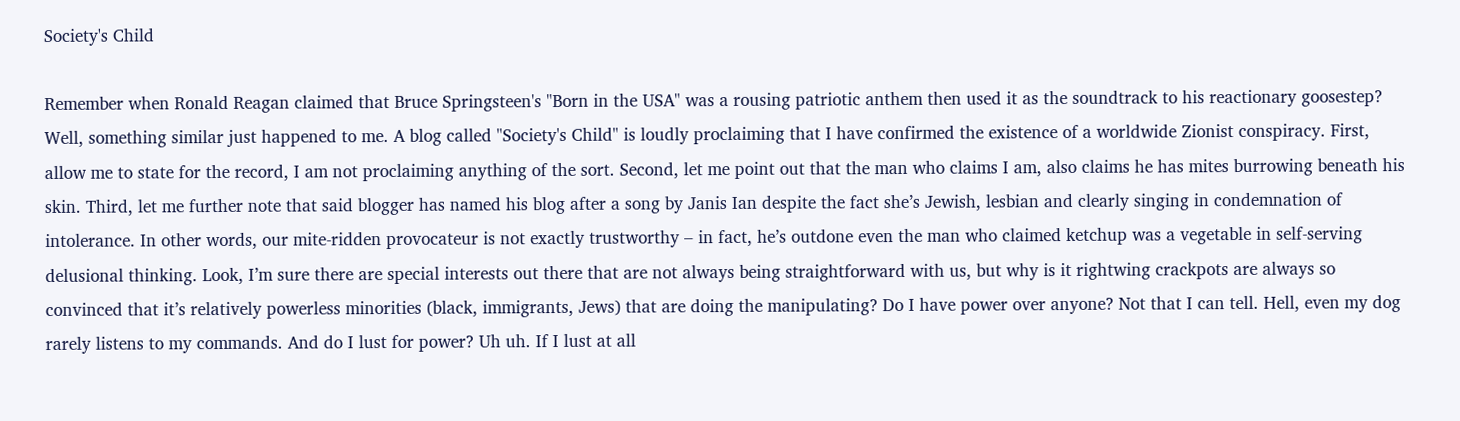Society's Child

Remember when Ronald Reagan claimed that Bruce Springsteen's "Born in the USA" was a rousing patriotic anthem then used it as the soundtrack to his reactionary goosestep? Well, something similar just happened to me. A blog called "Society's Child" is loudly proclaiming that I have confirmed the existence of a worldwide Zionist conspiracy. First, allow me to state for the record, I am not proclaiming anything of the sort. Second, let me point out that the man who claims I am, also claims he has mites burrowing beneath his skin. Third, let me further note that said blogger has named his blog after a song by Janis Ian despite the fact she’s Jewish, lesbian and clearly singing in condemnation of intolerance. In other words, our mite-ridden provocateur is not exactly trustworthy – in fact, he’s outdone even the man who claimed ketchup was a vegetable in self-serving delusional thinking. Look, I’m sure there are special interests out there that are not always being straightforward with us, but why is it rightwing crackpots are always so convinced that it’s relatively powerless minorities (black, immigrants, Jews) that are doing the manipulating? Do I have power over anyone? Not that I can tell. Hell, even my dog rarely listens to my commands. And do I lust for power? Uh uh. If I lust at all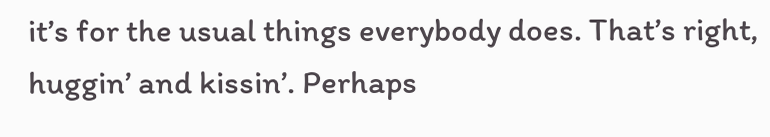it’s for the usual things everybody does. That’s right, huggin’ and kissin’. Perhaps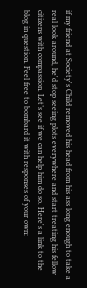if my friend at Society's Child removed his head from his ass long enough to take a real look around, he'd stop seeing plots everywhere and start treating his fellow citizens with compassion. Let’s see if we can help him do so. Here's a link to the blog in question. Feel free to bombard it with responses of your own: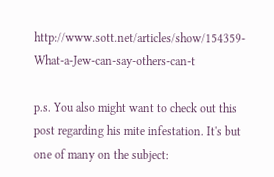http://www.sott.net/articles/show/154359-What-a-Jew-can-say-others-can-t

p.s. You also might want to check out this post regarding his mite infestation. It's but one of many on the subject: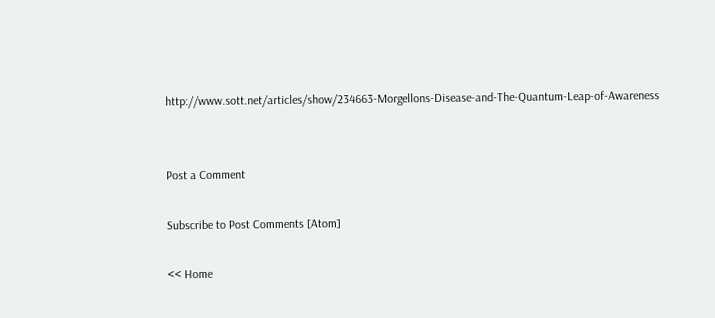http://www.sott.net/articles/show/234663-Morgellons-Disease-and-The-Quantum-Leap-of-Awareness


Post a Comment

Subscribe to Post Comments [Atom]

<< Home